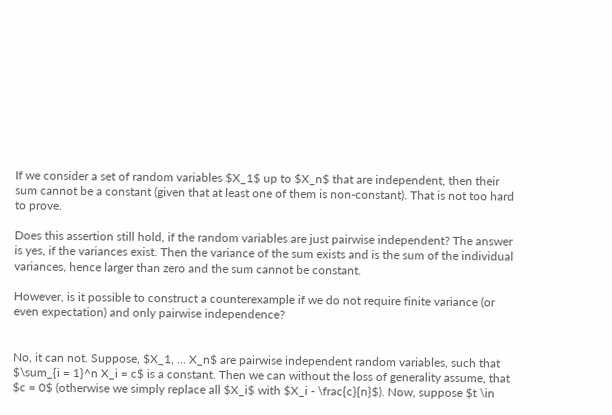If we consider a set of random variables $X_1$ up to $X_n$ that are independent, then their sum cannot be a constant (given that at least one of them is non-constant). That is not too hard to prove.

Does this assertion still hold, if the random variables are just pairwise independent? The answer is yes, if the variances exist. Then the variance of the sum exists and is the sum of the individual variances, hence larger than zero and the sum cannot be constant.

However, is it possible to construct a counterexample if we do not require finite variance (or even expectation) and only pairwise independence?


No, it can not. Suppose, $X_1, ... X_n$ are pairwise independent random variables, such that $\sum_{i = 1}^n X_i = c$ is a constant. Then we can without the loss of generality assume, that $c = 0$ (otherwise we simply replace all $X_i$ with $X_i - \frac{c}{n}$). Now, suppose $t \in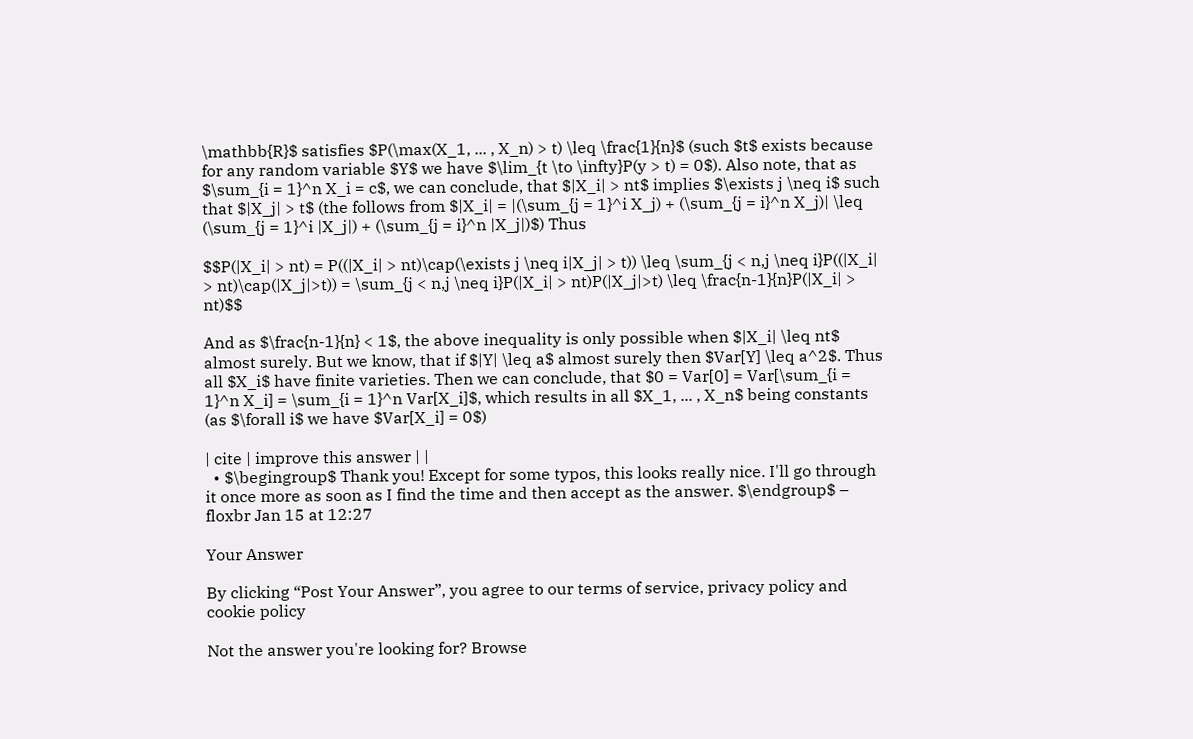\mathbb{R}$ satisfies $P(\max(X_1, ... , X_n) > t) \leq \frac{1}{n}$ (such $t$ exists because for any random variable $Y$ we have $\lim_{t \to \infty}P(y > t) = 0$). Also note, that as $\sum_{i = 1}^n X_i = c$, we can conclude, that $|X_i| > nt$ implies $\exists j \neq i$ such that $|X_j| > t$ (the follows from $|X_i| = |(\sum_{j = 1}^i X_j) + (\sum_{j = i}^n X_j)| \leq (\sum_{j = 1}^i |X_j|) + (\sum_{j = i}^n |X_j|)$) Thus

$$P(|X_i| > nt) = P((|X_i| > nt)\cap(\exists j \neq i|X_j| > t)) \leq \sum_{j < n,j \neq i}P((|X_i| > nt)\cap(|X_j|>t)) = \sum_{j < n,j \neq i}P(|X_i| > nt)P(|X_j|>t) \leq \frac{n-1}{n}P(|X_i| > nt)$$

And as $\frac{n-1}{n} < 1$, the above inequality is only possible when $|X_i| \leq nt$ almost surely. But we know, that if $|Y| \leq a$ almost surely then $Var[Y] \leq a^2$. Thus all $X_i$ have finite varieties. Then we can conclude, that $0 = Var[0] = Var[\sum_{i = 1}^n X_i] = \sum_{i = 1}^n Var[X_i]$, which results in all $X_1, ... , X_n$ being constants (as $\forall i$ we have $Var[X_i] = 0$)

| cite | improve this answer | |
  • $\begingroup$ Thank you! Except for some typos, this looks really nice. I'll go through it once more as soon as I find the time and then accept as the answer. $\endgroup$ – floxbr Jan 15 at 12:27

Your Answer

By clicking “Post Your Answer”, you agree to our terms of service, privacy policy and cookie policy

Not the answer you're looking for? Browse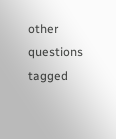other questions tagged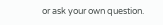or ask your own question.